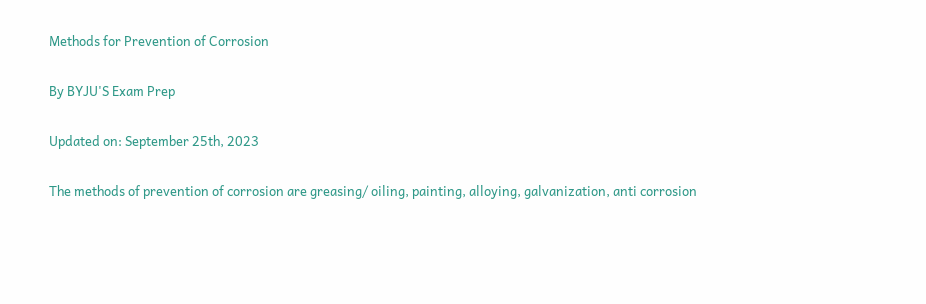Methods for Prevention of Corrosion

By BYJU'S Exam Prep

Updated on: September 25th, 2023

The methods of prevention of corrosion are greasing/ oiling, painting, alloying, galvanization, anti corrosion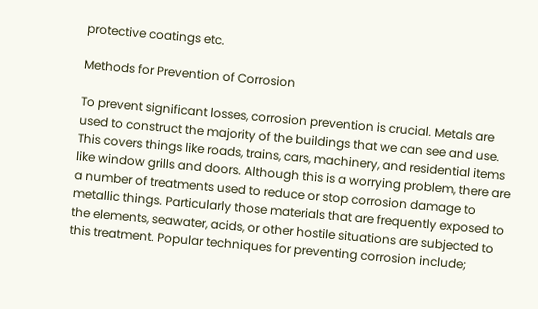protective coatings etc.

Methods for Prevention of Corrosion

To prevent significant losses, corrosion prevention is crucial. Metals are used to construct the majority of the buildings that we can see and use. This covers things like roads, trains, cars, machinery, and residential items like window grills and doors. Although this is a worrying problem, there are a number of treatments used to reduce or stop corrosion damage to metallic things. Particularly those materials that are frequently exposed to the elements, seawater, acids, or other hostile situations are subjected to this treatment. Popular techniques for preventing corrosion include;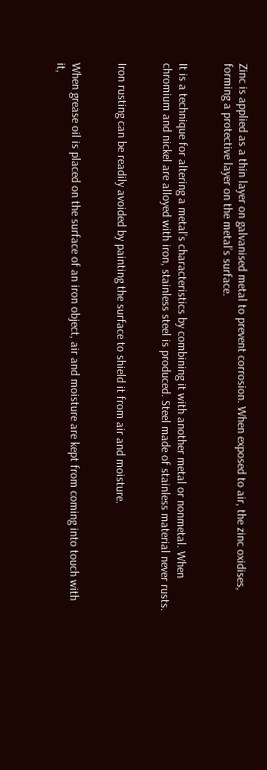Zinc is applied as a thin layer on galvanised metal to prevent corrosion. When exposed to air, the zinc oxidises, forming a protective layer on the metal’s surface.


It is a technique for altering a metal’s characteristics by combining it with another metal or nonmetal. When chromium and nickel are alloyed with iron, stainless steel is produced. Steel made of stainless material never rusts.


Iron rusting can be readily avoided by painting the surface to shield it from air and moisture.


When grease oil is placed on the surface of an iron object, air and moisture are kept from coming into touch with it,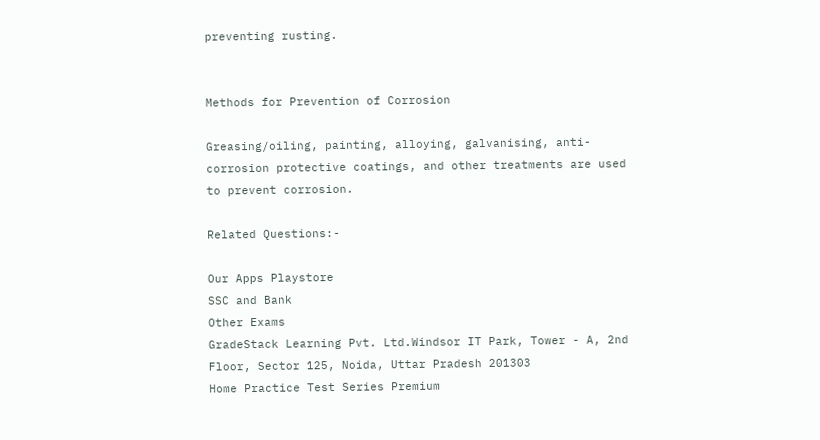preventing rusting.


Methods for Prevention of Corrosion

Greasing/oiling, painting, alloying, galvanising, anti-corrosion protective coatings, and other treatments are used to prevent corrosion.

Related Questions:-

Our Apps Playstore
SSC and Bank
Other Exams
GradeStack Learning Pvt. Ltd.Windsor IT Park, Tower - A, 2nd Floor, Sector 125, Noida, Uttar Pradesh 201303
Home Practice Test Series Premium